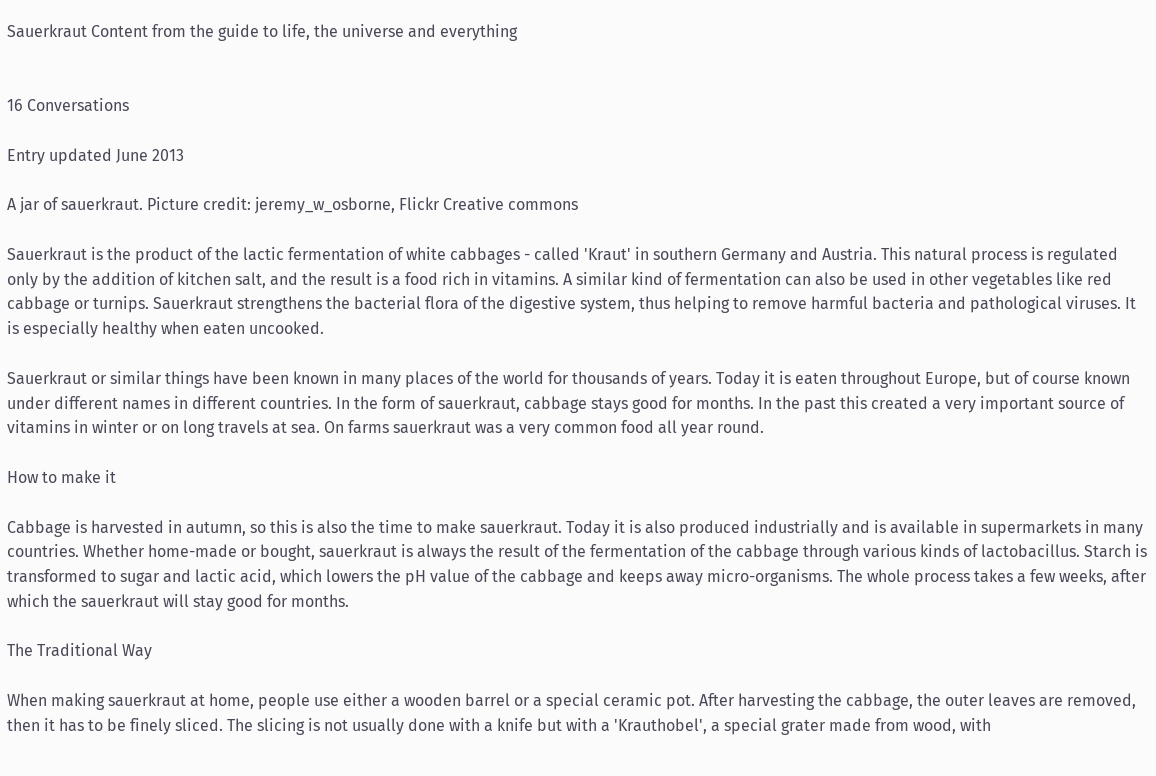Sauerkraut Content from the guide to life, the universe and everything


16 Conversations

Entry updated June 2013

A jar of sauerkraut. Picture credit: jeremy_w_osborne, Flickr Creative commons

Sauerkraut is the product of the lactic fermentation of white cabbages - called 'Kraut' in southern Germany and Austria. This natural process is regulated only by the addition of kitchen salt, and the result is a food rich in vitamins. A similar kind of fermentation can also be used in other vegetables like red cabbage or turnips. Sauerkraut strengthens the bacterial flora of the digestive system, thus helping to remove harmful bacteria and pathological viruses. It is especially healthy when eaten uncooked.

Sauerkraut or similar things have been known in many places of the world for thousands of years. Today it is eaten throughout Europe, but of course known under different names in different countries. In the form of sauerkraut, cabbage stays good for months. In the past this created a very important source of vitamins in winter or on long travels at sea. On farms sauerkraut was a very common food all year round.

How to make it

Cabbage is harvested in autumn, so this is also the time to make sauerkraut. Today it is also produced industrially and is available in supermarkets in many countries. Whether home-made or bought, sauerkraut is always the result of the fermentation of the cabbage through various kinds of lactobacillus. Starch is transformed to sugar and lactic acid, which lowers the pH value of the cabbage and keeps away micro-organisms. The whole process takes a few weeks, after which the sauerkraut will stay good for months.

The Traditional Way

When making sauerkraut at home, people use either a wooden barrel or a special ceramic pot. After harvesting the cabbage, the outer leaves are removed, then it has to be finely sliced. The slicing is not usually done with a knife but with a 'Krauthobel', a special grater made from wood, with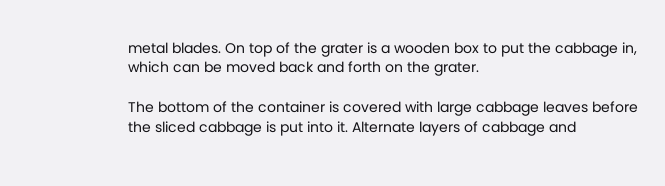metal blades. On top of the grater is a wooden box to put the cabbage in, which can be moved back and forth on the grater.

The bottom of the container is covered with large cabbage leaves before the sliced cabbage is put into it. Alternate layers of cabbage and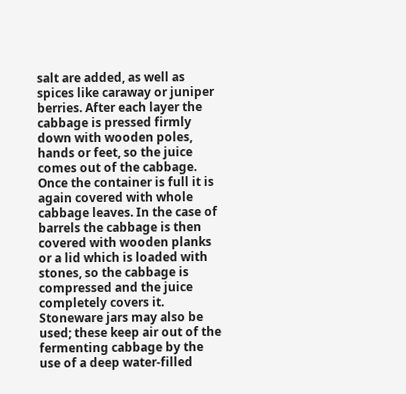salt are added, as well as spices like caraway or juniper berries. After each layer the cabbage is pressed firmly down with wooden poles, hands or feet, so the juice comes out of the cabbage. Once the container is full it is again covered with whole cabbage leaves. In the case of barrels the cabbage is then covered with wooden planks or a lid which is loaded with stones, so the cabbage is compressed and the juice completely covers it. Stoneware jars may also be used; these keep air out of the fermenting cabbage by the use of a deep water-filled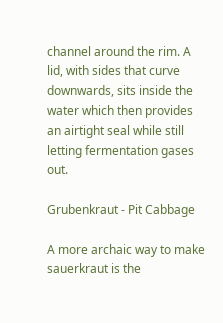channel around the rim. A lid, with sides that curve downwards, sits inside the water which then provides an airtight seal while still letting fermentation gases out.

Grubenkraut - Pit Cabbage

A more archaic way to make sauerkraut is the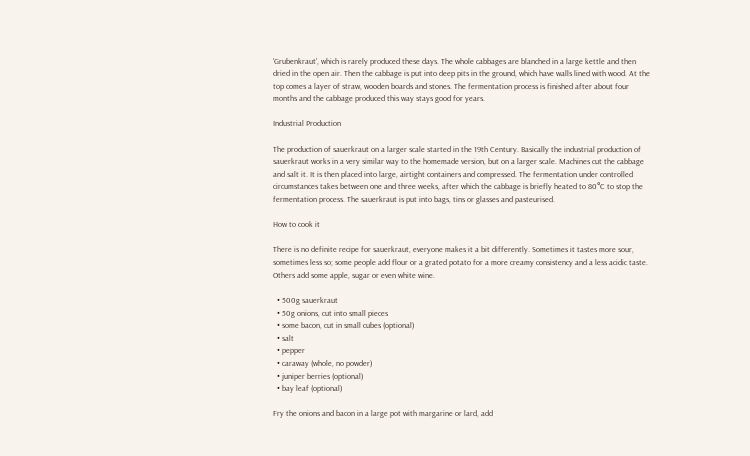'Grubenkraut', which is rarely produced these days. The whole cabbages are blanched in a large kettle and then dried in the open air. Then the cabbage is put into deep pits in the ground, which have walls lined with wood. At the top comes a layer of straw, wooden boards and stones. The fermentation process is finished after about four months and the cabbage produced this way stays good for years.

Industrial Production

The production of sauerkraut on a larger scale started in the 19th Century. Basically the industrial production of sauerkraut works in a very similar way to the homemade version, but on a larger scale. Machines cut the cabbage and salt it. It is then placed into large, airtight containers and compressed. The fermentation under controlled circumstances takes between one and three weeks, after which the cabbage is briefly heated to 80°C to stop the fermentation process. The sauerkraut is put into bags, tins or glasses and pasteurised.

How to cook it

There is no definite recipe for sauerkraut, everyone makes it a bit differently. Sometimes it tastes more sour, sometimes less so; some people add flour or a grated potato for a more creamy consistency and a less acidic taste. Others add some apple, sugar or even white wine.

  • 500g sauerkraut
  • 50g onions, cut into small pieces
  • some bacon, cut in small cubes (optional)
  • salt
  • pepper
  • caraway (whole, no powder)
  • juniper berries (optional)
  • bay leaf (optional)

Fry the onions and bacon in a large pot with margarine or lard, add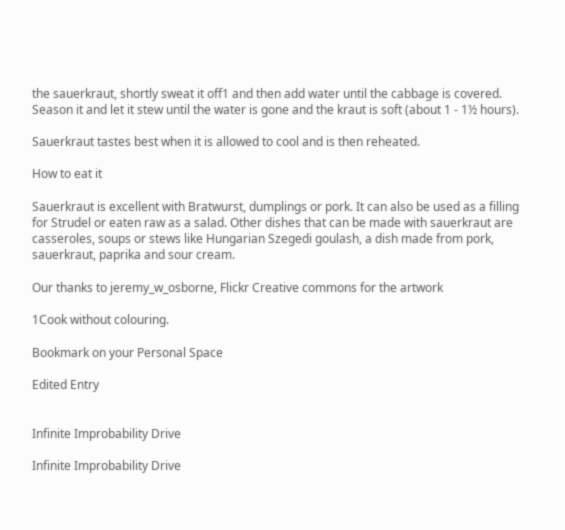the sauerkraut, shortly sweat it off1 and then add water until the cabbage is covered. Season it and let it stew until the water is gone and the kraut is soft (about 1 - 1½ hours).

Sauerkraut tastes best when it is allowed to cool and is then reheated.

How to eat it

Sauerkraut is excellent with Bratwurst, dumplings or pork. It can also be used as a filling for Strudel or eaten raw as a salad. Other dishes that can be made with sauerkraut are casseroles, soups or stews like Hungarian Szegedi goulash, a dish made from pork, sauerkraut, paprika and sour cream.

Our thanks to jeremy_w_osborne, Flickr Creative commons for the artwork

1Cook without colouring.

Bookmark on your Personal Space

Edited Entry


Infinite Improbability Drive

Infinite Improbability Drive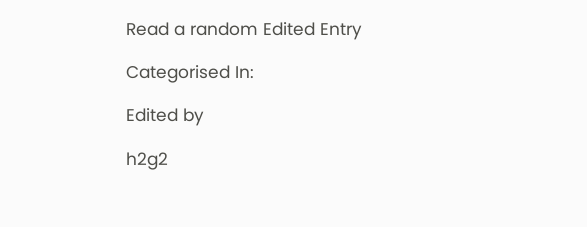Read a random Edited Entry

Categorised In:

Edited by

h2g2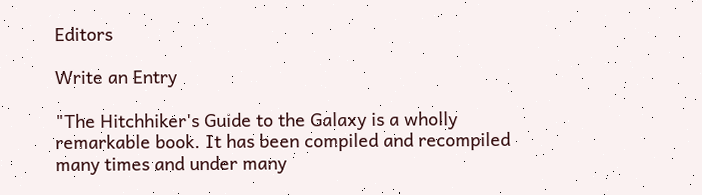Editors

Write an Entry

"The Hitchhiker's Guide to the Galaxy is a wholly remarkable book. It has been compiled and recompiled many times and under many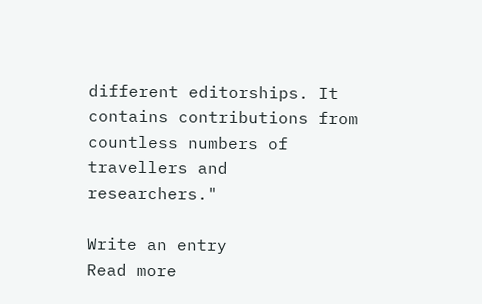different editorships. It contains contributions from countless numbers of travellers and researchers."

Write an entry
Read more